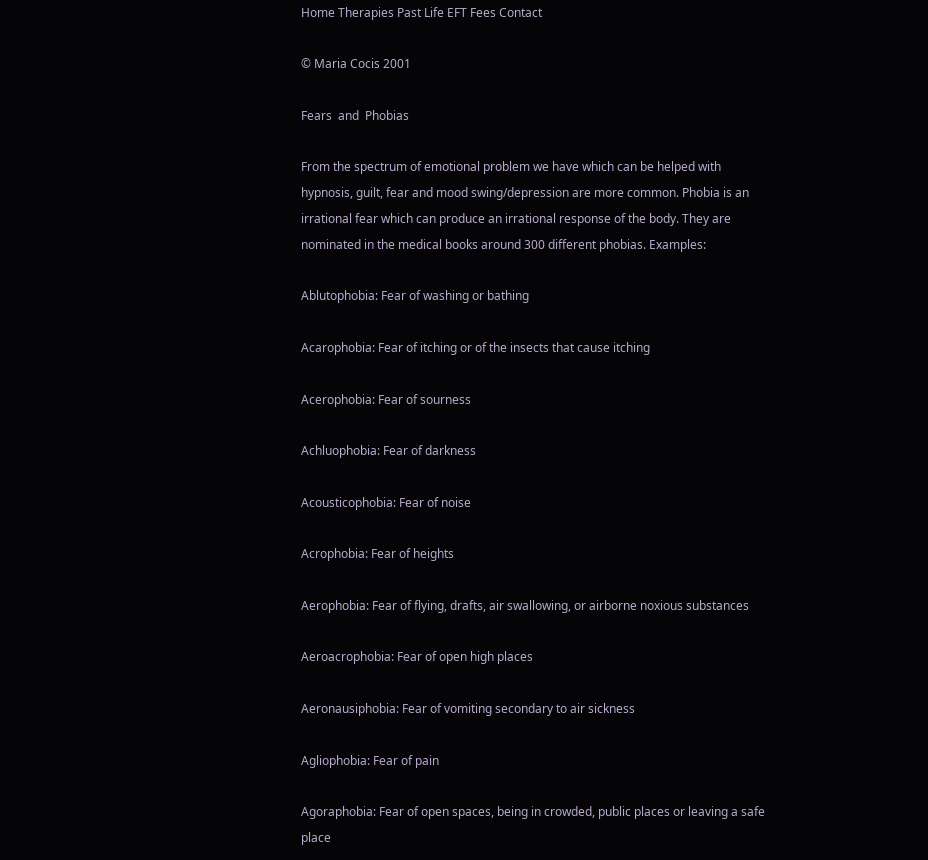Home Therapies Past Life EFT Fees Contact

© Maria Cocis 2001

Fears  and  Phobias

From the spectrum of emotional problem we have which can be helped with hypnosis, guilt, fear and mood swing/depression are more common. Phobia is an irrational fear which can produce an irrational response of the body. They are nominated in the medical books around 300 different phobias. Examples:

Ablutophobia: Fear of washing or bathing

Acarophobia: Fear of itching or of the insects that cause itching

Acerophobia: Fear of sourness

Achluophobia: Fear of darkness

Acousticophobia: Fear of noise

Acrophobia: Fear of heights

Aerophobia: Fear of flying, drafts, air swallowing, or airborne noxious substances

Aeroacrophobia: Fear of open high places

Aeronausiphobia: Fear of vomiting secondary to air sickness

Agliophobia: Fear of pain

Agoraphobia: Fear of open spaces, being in crowded, public places or leaving a safe place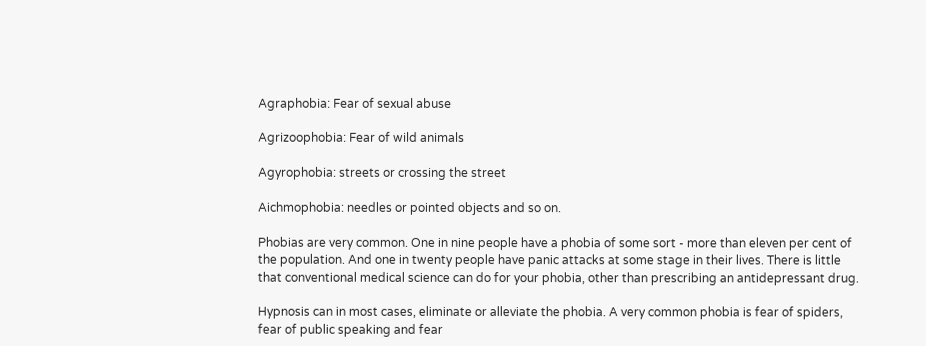Agraphobia: Fear of sexual abuse

Agrizoophobia: Fear of wild animals

Agyrophobia: streets or crossing the street

Aichmophobia: needles or pointed objects and so on.

Phobias are very common. One in nine people have a phobia of some sort - more than eleven per cent of the population. And one in twenty people have panic attacks at some stage in their lives. There is little that conventional medical science can do for your phobia, other than prescribing an antidepressant drug.

Hypnosis can in most cases, eliminate or alleviate the phobia. A very common phobia is fear of spiders, fear of public speaking and fear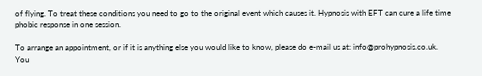of flying. To treat these conditions you need to go to the original event which causes it. Hypnosis with EFT can cure a life time phobic response in one session.

To arrange an appointment, or if it is anything else you would like to know, please do e-mail us at: info@prohypnosis.co.uk. You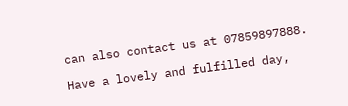can also contact us at 07859897888.

Have a lovely and fulfilled day,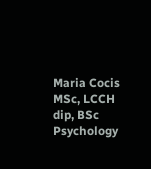Maria Cocis MSc, LCCH dip, BSc Psychology